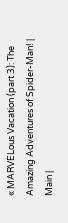« MARVELous Vacation (part 3): The Amazing Adventures of Spider-Man! | Main |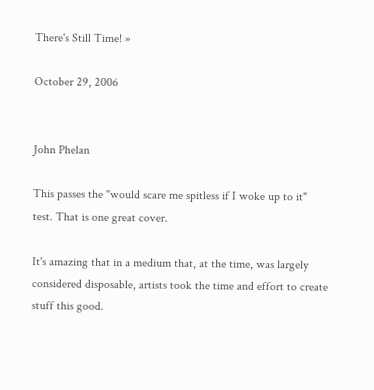There's Still Time! »

October 29, 2006


John Phelan

This passes the "would scare me spitless if I woke up to it" test. That is one great cover.

It's amazing that in a medium that, at the time, was largely considered disposable, artists took the time and effort to create stuff this good.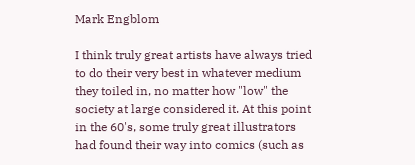Mark Engblom

I think truly great artists have always tried to do their very best in whatever medium they toiled in, no matter how "low" the society at large considered it. At this point in the 60's, some truly great illustrators had found their way into comics (such as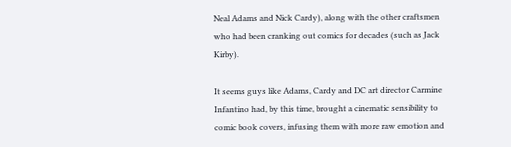Neal Adams and Nick Cardy), along with the other craftsmen who had been cranking out comics for decades (such as Jack Kirby).

It seems guys like Adams, Cardy and DC art director Carmine Infantino had, by this time, brought a cinematic sensibility to comic book covers, infusing them with more raw emotion and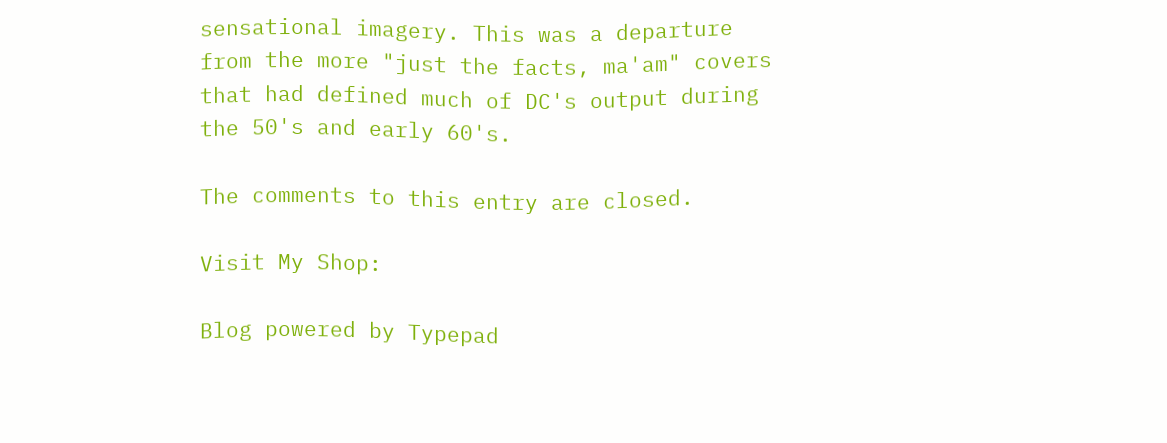sensational imagery. This was a departure from the more "just the facts, ma'am" covers that had defined much of DC's output during the 50's and early 60's.

The comments to this entry are closed.

Visit My Shop:

Blog powered by Typepad